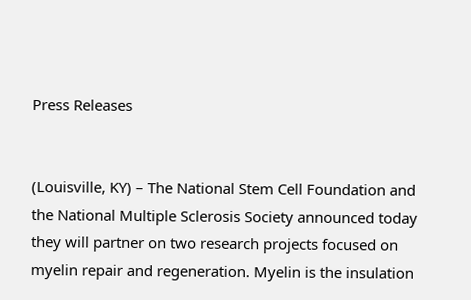Press Releases


(Louisville, KY) – The National Stem Cell Foundation and the National Multiple Sclerosis Society announced today they will partner on two research projects focused on myelin repair and regeneration. Myelin is the insulation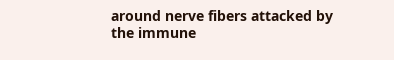around nerve fibers attacked by the immune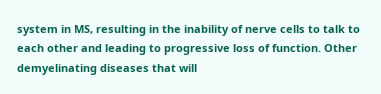system in MS, resulting in the inability of nerve cells to talk to each other and leading to progressive loss of function. Other demyelinating diseases that will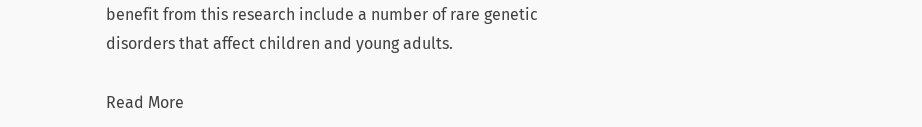benefit from this research include a number of rare genetic disorders that affect children and young adults.

Read More